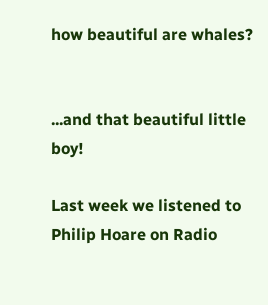how beautiful are whales?


...and that beautiful little boy!

Last week we listened to Philip Hoare on Radio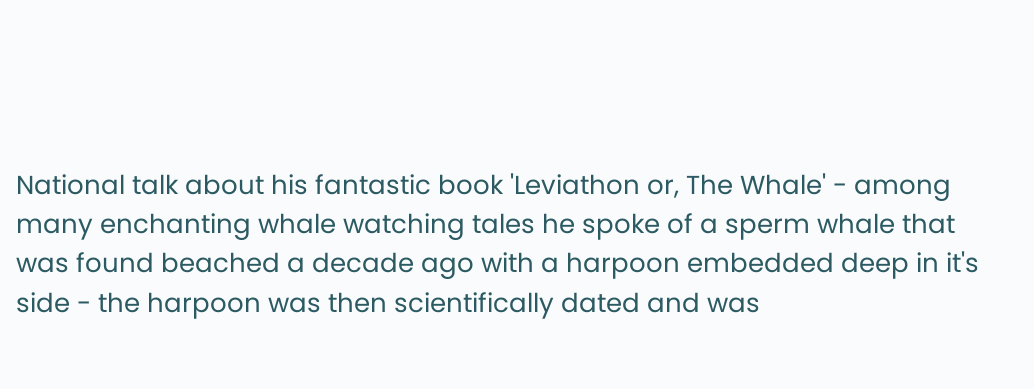National talk about his fantastic book 'Leviathon or, The Whale' - among many enchanting whale watching tales he spoke of a sperm whale that was found beached a decade ago with a harpoon embedded deep in it's side - the harpoon was then scientifically dated and was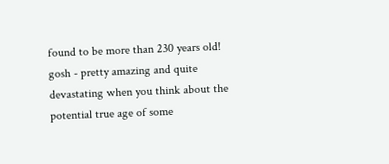found to be more than 230 years old! gosh - pretty amazing and quite devastating when you think about the potential true age of some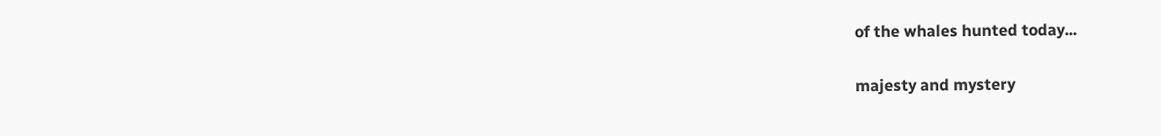of the whales hunted today...

majesty and mystery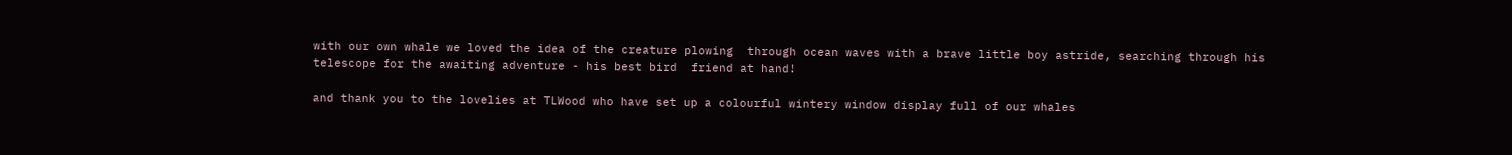with our own whale we loved the idea of the creature plowing  through ocean waves with a brave little boy astride, searching through his telescope for the awaiting adventure - his best bird  friend at hand!

and thank you to the lovelies at TLWood who have set up a colourful wintery window display full of our whales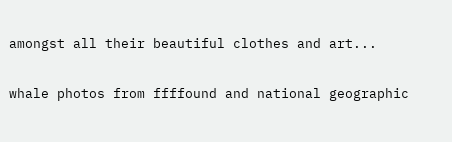amongst all their beautiful clothes and art...

whale photos from ffffound and national geographic